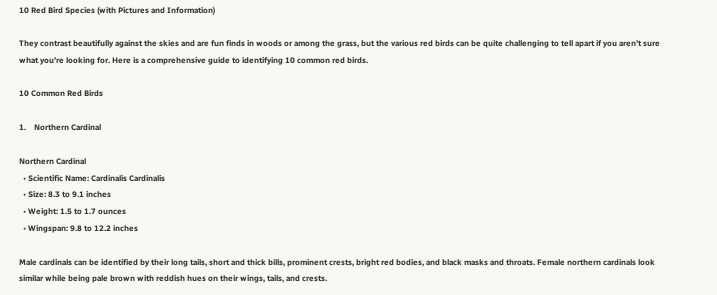10 Red Bird Species (with Pictures and Information)

They contrast beautifully against the skies and are fun finds in woods or among the grass, but the various red birds can be quite challenging to tell apart if you aren’t sure what you’re looking for. Here is a comprehensive guide to identifying 10 common red birds.

10 Common Red Birds

1.    Northern Cardinal

Northern Cardinal
  • Scientific Name: Cardinalis Cardinalis
  • Size: 8.3 to 9.1 inches
  • Weight: 1.5 to 1.7 ounces
  • Wingspan: 9.8 to 12.2 inches

Male cardinals can be identified by their long tails, short and thick bills, prominent crests, bright red bodies, and black masks and throats. Female northern cardinals look similar while being pale brown with reddish hues on their wings, tails, and crests.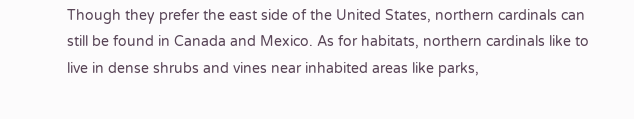Though they prefer the east side of the United States, northern cardinals can still be found in Canada and Mexico. As for habitats, northern cardinals like to live in dense shrubs and vines near inhabited areas like parks,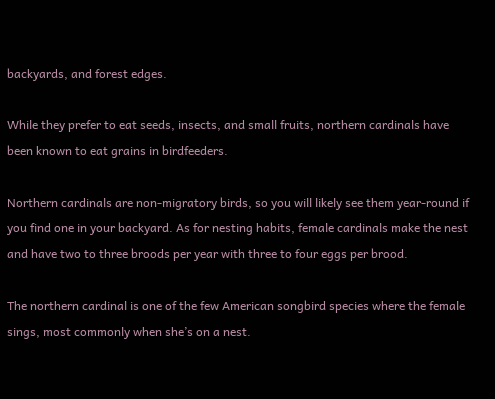backyards, and forest edges.

While they prefer to eat seeds, insects, and small fruits, northern cardinals have been known to eat grains in birdfeeders.

Northern cardinals are non-migratory birds, so you will likely see them year-round if you find one in your backyard. As for nesting habits, female cardinals make the nest and have two to three broods per year with three to four eggs per brood.

The northern cardinal is one of the few American songbird species where the female sings, most commonly when she’s on a nest.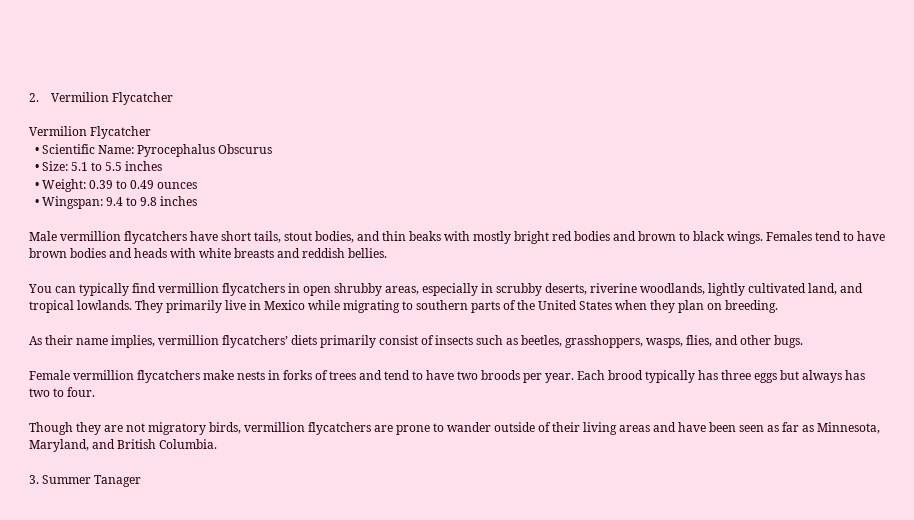2.    Vermilion Flycatcher

Vermilion Flycatcher
  • Scientific Name: Pyrocephalus Obscurus
  • Size: 5.1 to 5.5 inches
  • Weight: 0.39 to 0.49 ounces
  • Wingspan: 9.4 to 9.8 inches

Male vermillion flycatchers have short tails, stout bodies, and thin beaks with mostly bright red bodies and brown to black wings. Females tend to have brown bodies and heads with white breasts and reddish bellies.

You can typically find vermillion flycatchers in open shrubby areas, especially in scrubby deserts, riverine woodlands, lightly cultivated land, and tropical lowlands. They primarily live in Mexico while migrating to southern parts of the United States when they plan on breeding.

As their name implies, vermillion flycatchers’ diets primarily consist of insects such as beetles, grasshoppers, wasps, flies, and other bugs.

Female vermillion flycatchers make nests in forks of trees and tend to have two broods per year. Each brood typically has three eggs but always has two to four.

Though they are not migratory birds, vermillion flycatchers are prone to wander outside of their living areas and have been seen as far as Minnesota, Maryland, and British Columbia.

3. Summer Tanager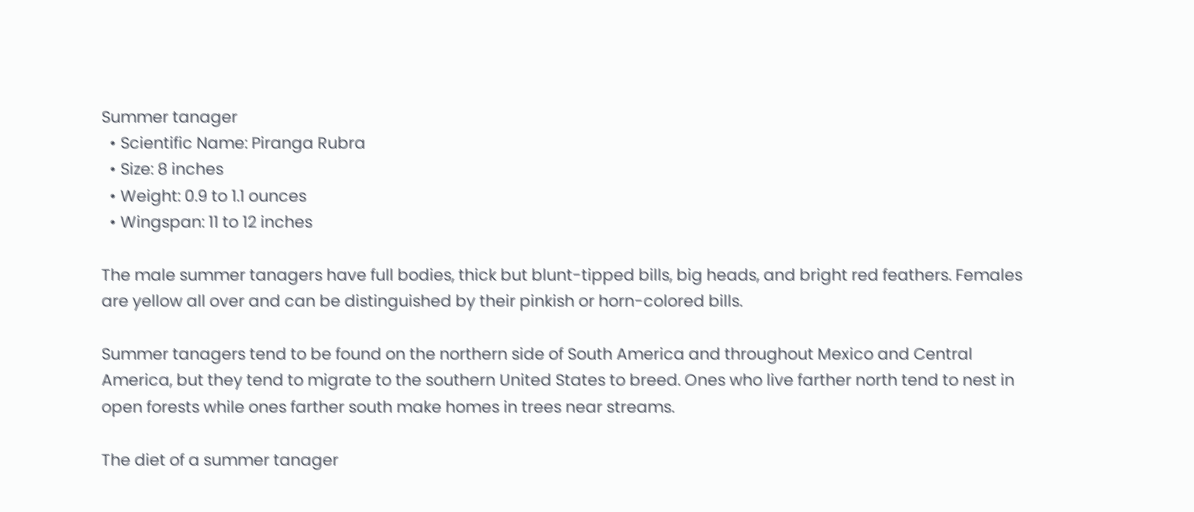Summer tanager
  • Scientific Name: Piranga Rubra
  • Size: 8 inches
  • Weight: 0.9 to 1.1 ounces
  • Wingspan: 11 to 12 inches

The male summer tanagers have full bodies, thick but blunt-tipped bills, big heads, and bright red feathers. Females are yellow all over and can be distinguished by their pinkish or horn-colored bills.

Summer tanagers tend to be found on the northern side of South America and throughout Mexico and Central America, but they tend to migrate to the southern United States to breed. Ones who live farther north tend to nest in open forests while ones farther south make homes in trees near streams.

The diet of a summer tanager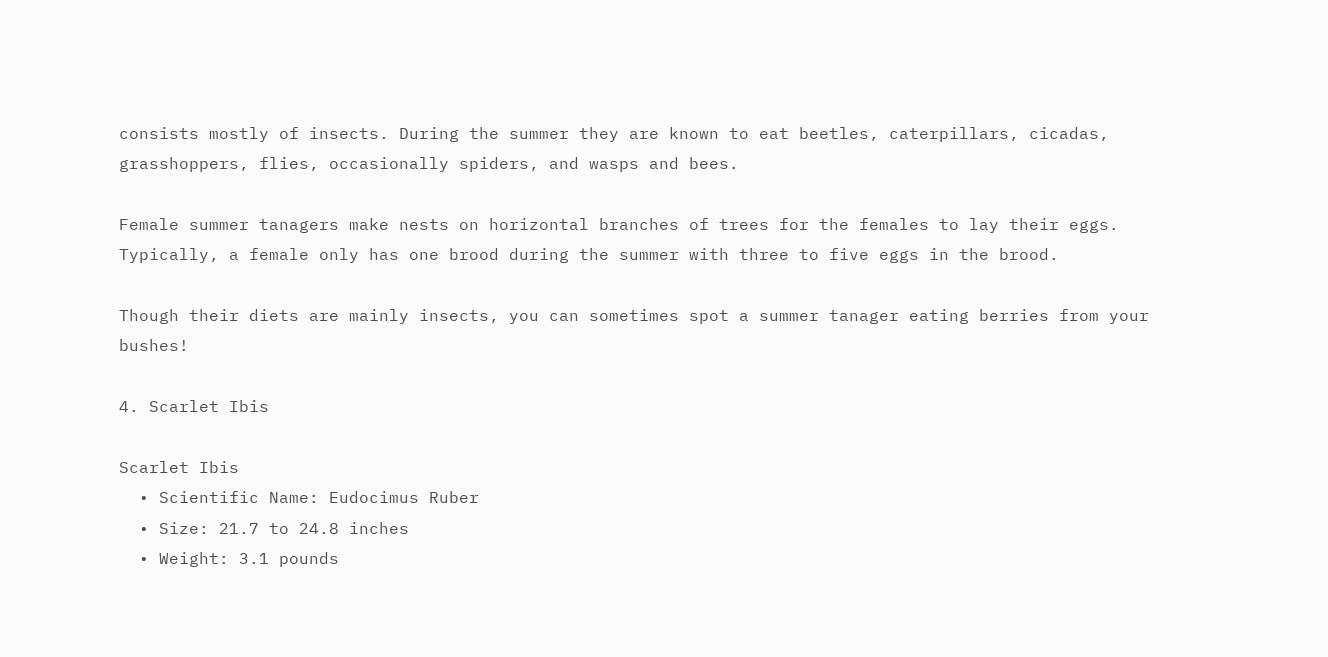consists mostly of insects. During the summer they are known to eat beetles, caterpillars, cicadas, grasshoppers, flies, occasionally spiders, and wasps and bees.

Female summer tanagers make nests on horizontal branches of trees for the females to lay their eggs. Typically, a female only has one brood during the summer with three to five eggs in the brood.

Though their diets are mainly insects, you can sometimes spot a summer tanager eating berries from your bushes!

4. Scarlet Ibis

Scarlet Ibis
  • Scientific Name: Eudocimus Ruber
  • Size: 21.7 to 24.8 inches
  • Weight: 3.1 pounds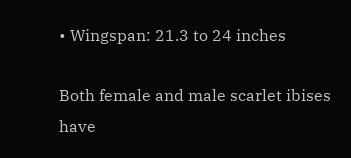• Wingspan: 21.3 to 24 inches

Both female and male scarlet ibises have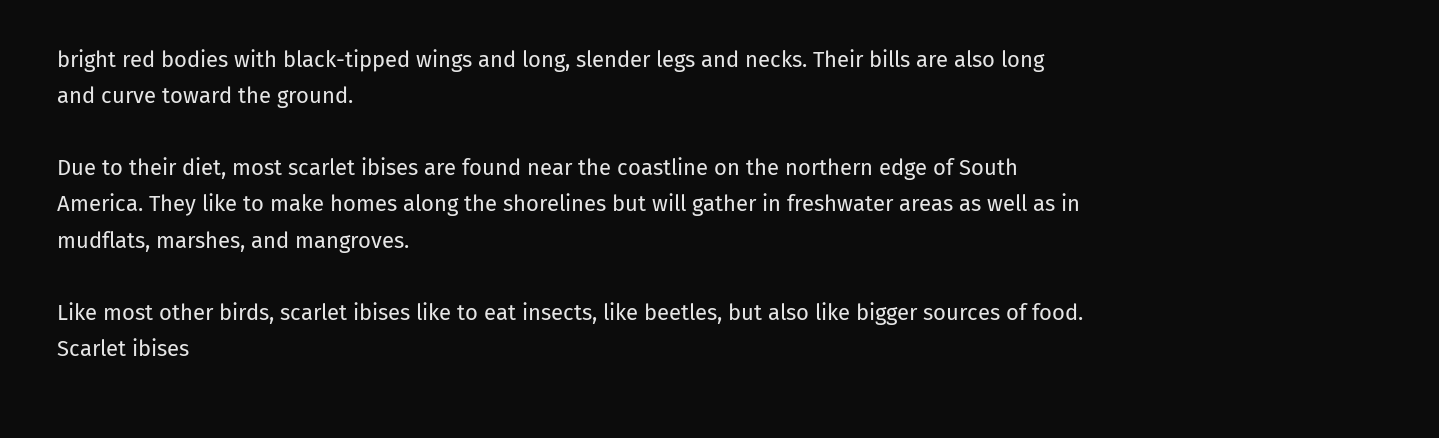bright red bodies with black-tipped wings and long, slender legs and necks. Their bills are also long and curve toward the ground.

Due to their diet, most scarlet ibises are found near the coastline on the northern edge of South America. They like to make homes along the shorelines but will gather in freshwater areas as well as in mudflats, marshes, and mangroves.

Like most other birds, scarlet ibises like to eat insects, like beetles, but also like bigger sources of food. Scarlet ibises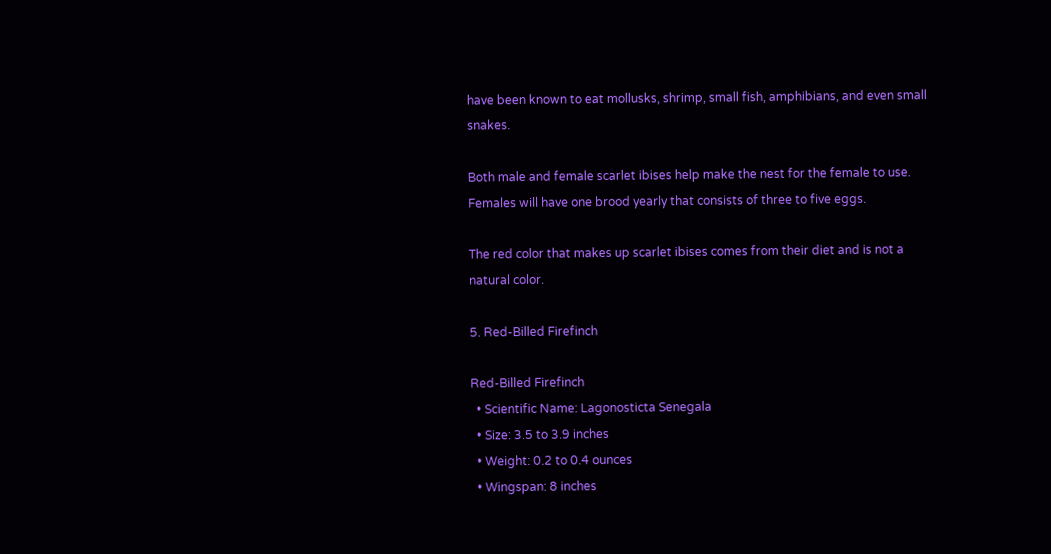have been known to eat mollusks, shrimp, small fish, amphibians, and even small snakes.

Both male and female scarlet ibises help make the nest for the female to use. Females will have one brood yearly that consists of three to five eggs.

The red color that makes up scarlet ibises comes from their diet and is not a natural color.

5. Red-Billed Firefinch

Red-Billed Firefinch
  • Scientific Name: Lagonosticta Senegala
  • Size: 3.5 to 3.9 inches
  • Weight: 0.2 to 0.4 ounces
  • Wingspan: 8 inches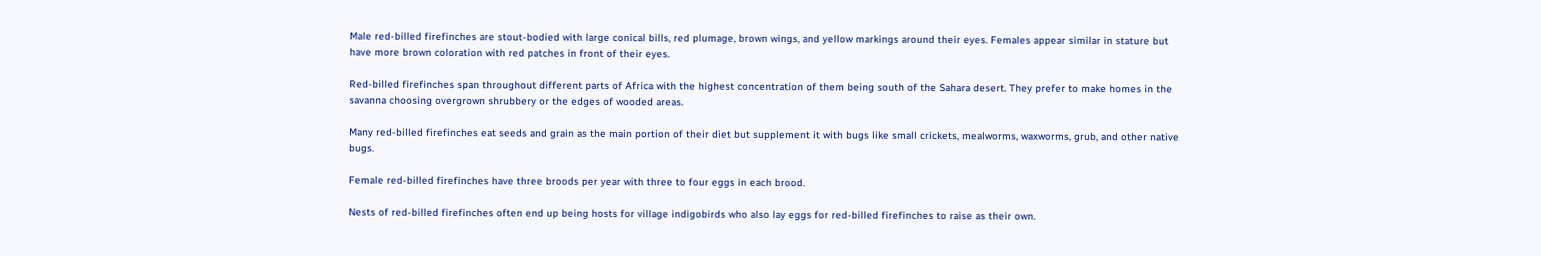Male red-billed firefinches are stout-bodied with large conical bills, red plumage, brown wings, and yellow markings around their eyes. Females appear similar in stature but have more brown coloration with red patches in front of their eyes.

Red-billed firefinches span throughout different parts of Africa with the highest concentration of them being south of the Sahara desert. They prefer to make homes in the savanna choosing overgrown shrubbery or the edges of wooded areas.

Many red-billed firefinches eat seeds and grain as the main portion of their diet but supplement it with bugs like small crickets, mealworms, waxworms, grub, and other native bugs.

Female red-billed firefinches have three broods per year with three to four eggs in each brood.

Nests of red-billed firefinches often end up being hosts for village indigobirds who also lay eggs for red-billed firefinches to raise as their own.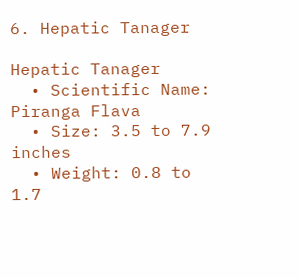6. Hepatic Tanager

Hepatic Tanager
  • Scientific Name: Piranga Flava
  • Size: 3.5 to 7.9 inches
  • Weight: 0.8 to 1.7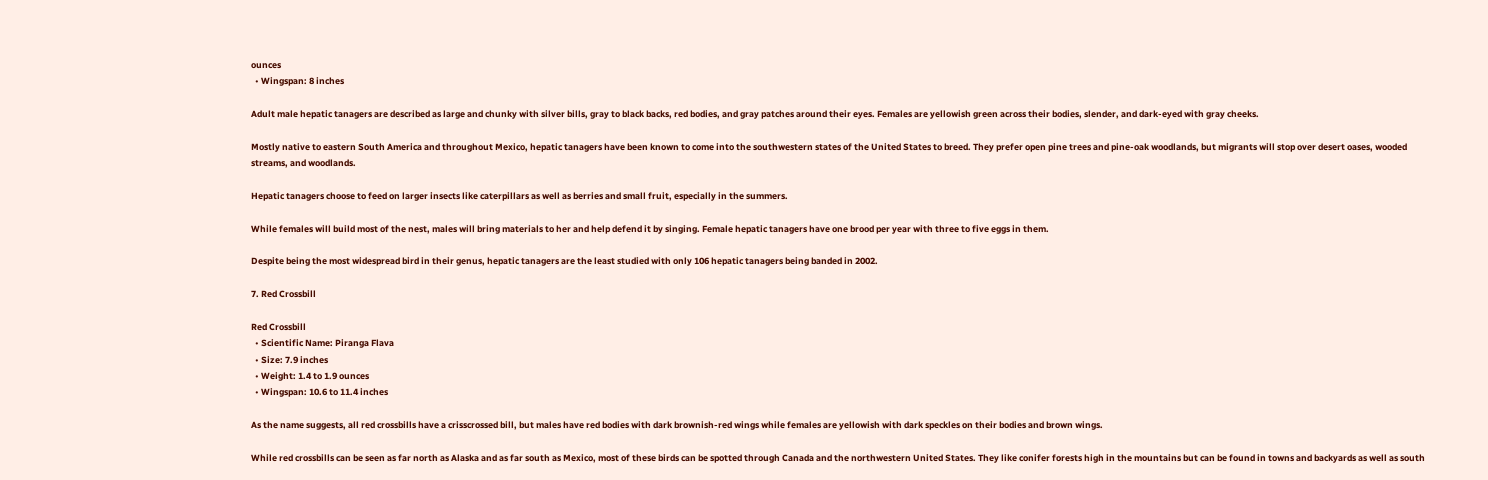ounces
  • Wingspan: 8 inches

Adult male hepatic tanagers are described as large and chunky with silver bills, gray to black backs, red bodies, and gray patches around their eyes. Females are yellowish green across their bodies, slender, and dark-eyed with gray cheeks.

Mostly native to eastern South America and throughout Mexico, hepatic tanagers have been known to come into the southwestern states of the United States to breed. They prefer open pine trees and pine-oak woodlands, but migrants will stop over desert oases, wooded streams, and woodlands.

Hepatic tanagers choose to feed on larger insects like caterpillars as well as berries and small fruit, especially in the summers.

While females will build most of the nest, males will bring materials to her and help defend it by singing. Female hepatic tanagers have one brood per year with three to five eggs in them.

Despite being the most widespread bird in their genus, hepatic tanagers are the least studied with only 106 hepatic tanagers being banded in 2002.

7. Red Crossbill

Red Crossbill
  • Scientific Name: Piranga Flava
  • Size: 7.9 inches
  • Weight: 1.4 to 1.9 ounces
  • Wingspan: 10.6 to 11.4 inches

As the name suggests, all red crossbills have a crisscrossed bill, but males have red bodies with dark brownish-red wings while females are yellowish with dark speckles on their bodies and brown wings.

While red crossbills can be seen as far north as Alaska and as far south as Mexico, most of these birds can be spotted through Canada and the northwestern United States. They like conifer forests high in the mountains but can be found in towns and backyards as well as south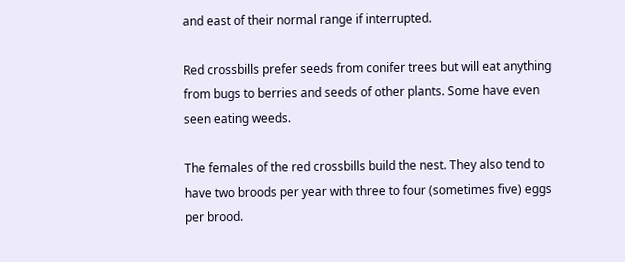and east of their normal range if interrupted.

Red crossbills prefer seeds from conifer trees but will eat anything from bugs to berries and seeds of other plants. Some have even seen eating weeds.

The females of the red crossbills build the nest. They also tend to have two broods per year with three to four (sometimes five) eggs per brood.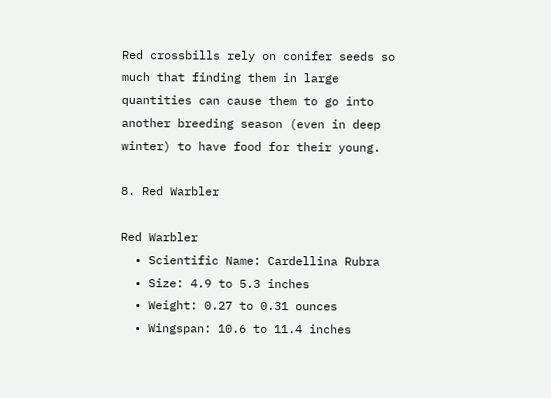Red crossbills rely on conifer seeds so much that finding them in large quantities can cause them to go into another breeding season (even in deep winter) to have food for their young.

8. Red Warbler

Red Warbler
  • Scientific Name: Cardellina Rubra
  • Size: 4.9 to 5.3 inches
  • Weight: 0.27 to 0.31 ounces
  • Wingspan: 10.6 to 11.4 inches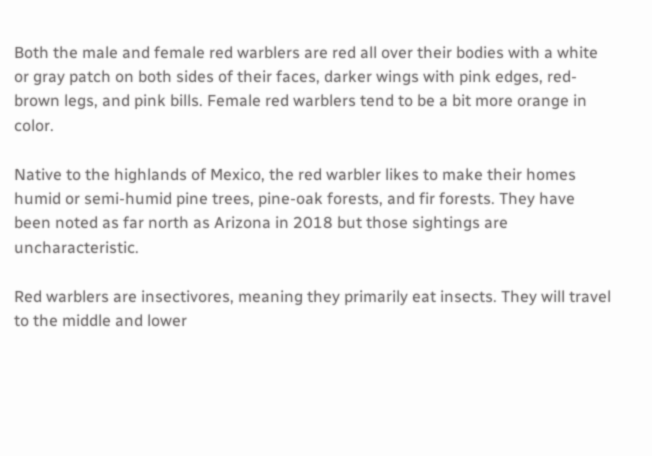Both the male and female red warblers are red all over their bodies with a white or gray patch on both sides of their faces, darker wings with pink edges, red-brown legs, and pink bills. Female red warblers tend to be a bit more orange in color.

Native to the highlands of Mexico, the red warbler likes to make their homes humid or semi-humid pine trees, pine-oak forests, and fir forests. They have been noted as far north as Arizona in 2018 but those sightings are uncharacteristic.

Red warblers are insectivores, meaning they primarily eat insects. They will travel to the middle and lower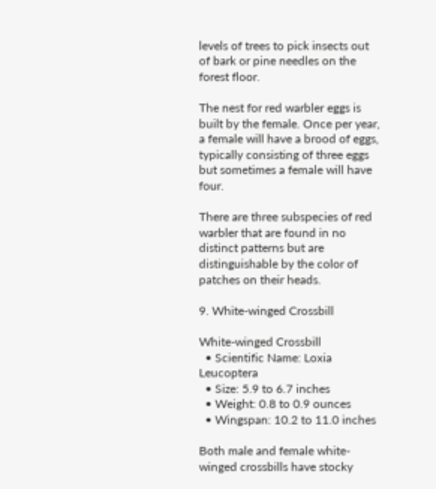levels of trees to pick insects out of bark or pine needles on the forest floor.

The nest for red warbler eggs is built by the female. Once per year, a female will have a brood of eggs, typically consisting of three eggs but sometimes a female will have four.

There are three subspecies of red warbler that are found in no distinct patterns but are distinguishable by the color of patches on their heads.

9. White-winged Crossbill

White-winged Crossbill
  • Scientific Name: Loxia Leucoptera
  • Size: 5.9 to 6.7 inches
  • Weight: 0.8 to 0.9 ounces
  • Wingspan: 10.2 to 11.0 inches

Both male and female white-winged crossbills have stocky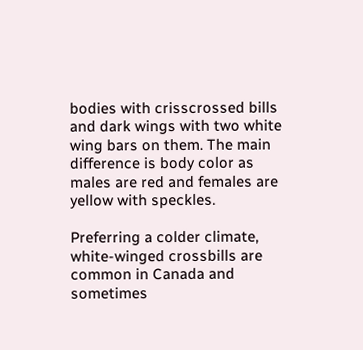bodies with crisscrossed bills and dark wings with two white wing bars on them. The main difference is body color as males are red and females are yellow with speckles.

Preferring a colder climate, white-winged crossbills are common in Canada and sometimes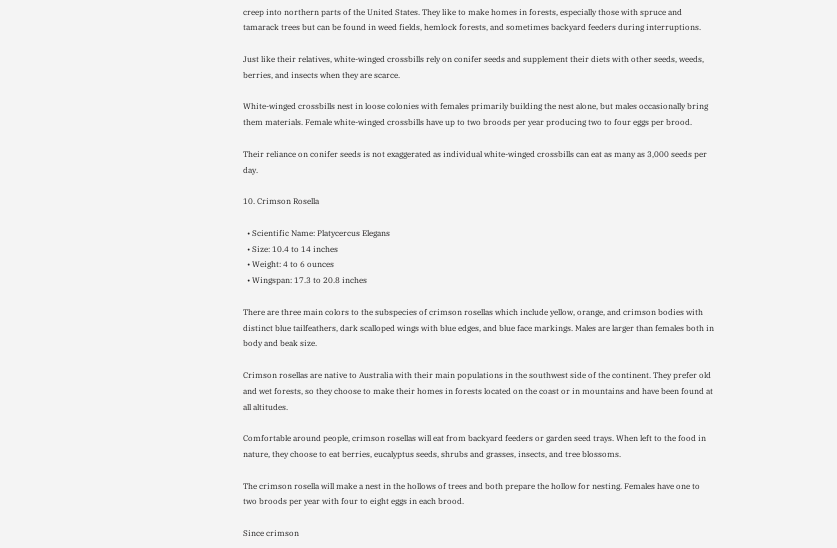creep into northern parts of the United States. They like to make homes in forests, especially those with spruce and tamarack trees but can be found in weed fields, hemlock forests, and sometimes backyard feeders during interruptions.

Just like their relatives, white-winged crossbills rely on conifer seeds and supplement their diets with other seeds, weeds, berries, and insects when they are scarce.

White-winged crossbills nest in loose colonies with females primarily building the nest alone, but males occasionally bring them materials. Female white-winged crossbills have up to two broods per year producing two to four eggs per brood.

Their reliance on conifer seeds is not exaggerated as individual white-winged crossbills can eat as many as 3,000 seeds per day.

10. Crimson Rosella

  • Scientific Name: Platycercus Elegans
  • Size: 10.4 to 14 inches
  • Weight: 4 to 6 ounces
  • Wingspan: 17.3 to 20.8 inches

There are three main colors to the subspecies of crimson rosellas which include yellow, orange, and crimson bodies with distinct blue tailfeathers, dark scalloped wings with blue edges, and blue face markings. Males are larger than females both in body and beak size.

Crimson rosellas are native to Australia with their main populations in the southwest side of the continent. They prefer old and wet forests, so they choose to make their homes in forests located on the coast or in mountains and have been found at all altitudes.

Comfortable around people, crimson rosellas will eat from backyard feeders or garden seed trays. When left to the food in nature, they choose to eat berries, eucalyptus seeds, shrubs and grasses, insects, and tree blossoms.

The crimson rosella will make a nest in the hollows of trees and both prepare the hollow for nesting. Females have one to two broods per year with four to eight eggs in each brood.

Since crimson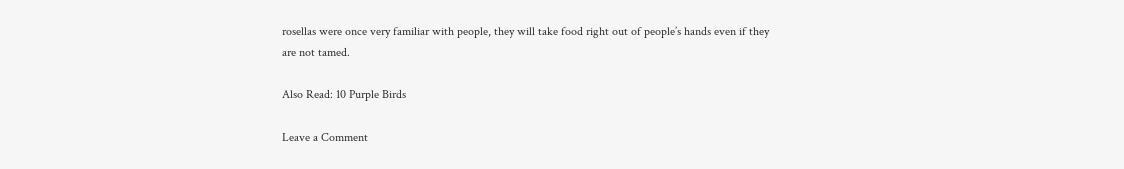rosellas were once very familiar with people, they will take food right out of people’s hands even if they are not tamed.

Also Read: 10 Purple Birds

Leave a Comment